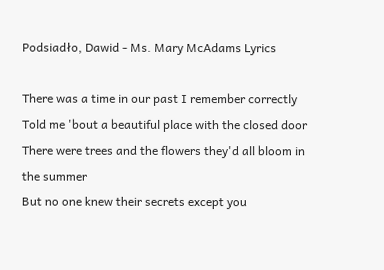Podsiadło, Dawid - Ms. Mary McAdams Lyrics

There was a time in our past I remember correctly
Told me 'bout a beautiful place with the closed door
There were trees and the flowers they'd all bloom in the summer
But no one knew their secrets except you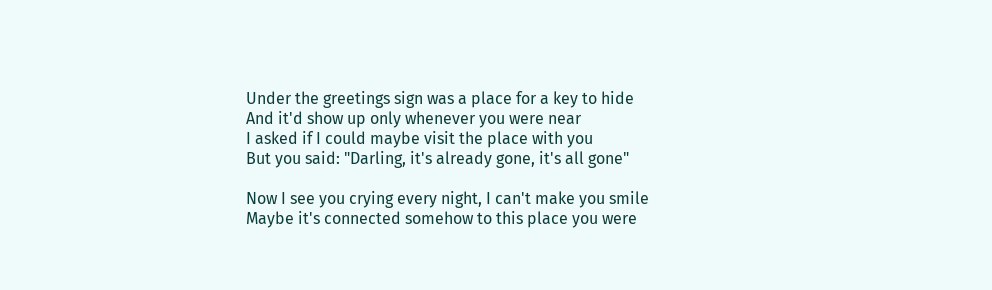Under the greetings sign was a place for a key to hide
And it'd show up only whenever you were near
I asked if I could maybe visit the place with you
But you said: "Darling, it's already gone, it's all gone"

Now I see you crying every night, I can't make you smile
Maybe it's connected somehow to this place you were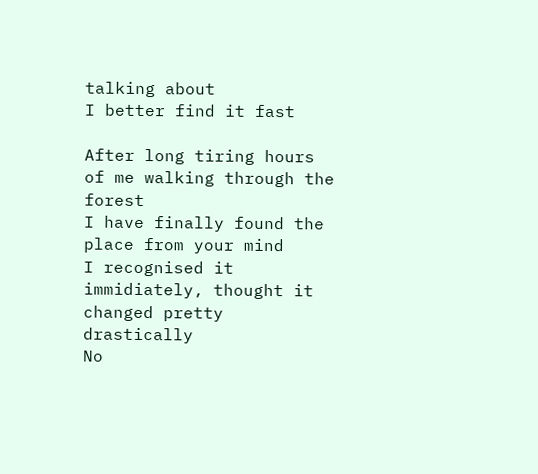talking about
I better find it fast

After long tiring hours of me walking through the forest
I have finally found the place from your mind
I recognised it immidiately, thought it changed pretty drastically
No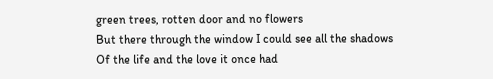green trees, rotten door and no flowers
But there through the window I could see all the shadows
Of the life and the love it once had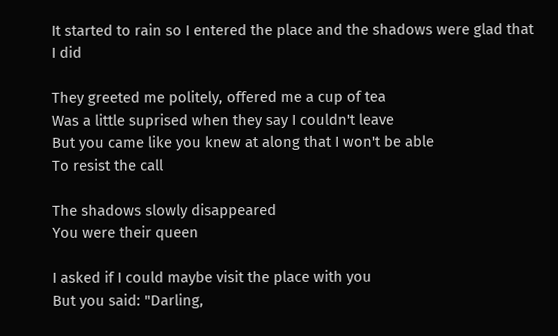It started to rain so I entered the place and the shadows were glad that I did

They greeted me politely, offered me a cup of tea
Was a little suprised when they say I couldn't leave
But you came like you knew at along that I won't be able
To resist the call

The shadows slowly disappeared
You were their queen

I asked if I could maybe visit the place with you
But you said: "Darling,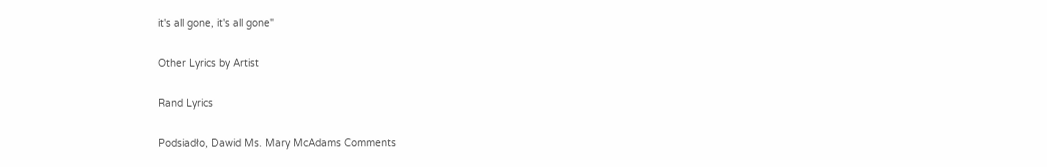it's all gone, it's all gone"

Other Lyrics by Artist

Rand Lyrics

Podsiadło, Dawid Ms. Mary McAdams Comments